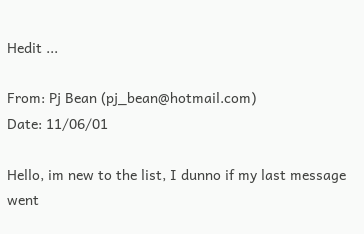Hedit ...

From: Pj Bean (pj_bean@hotmail.com)
Date: 11/06/01

Hello, im new to the list, I dunno if my last message went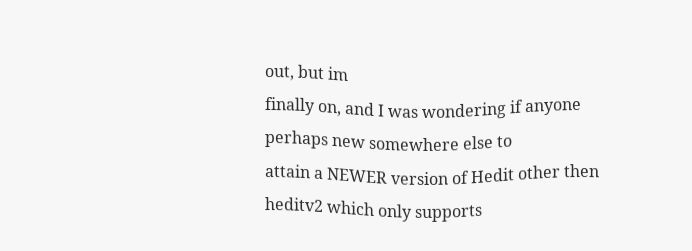out, but im
finally on, and I was wondering if anyone perhaps new somewhere else to
attain a NEWER version of Hedit other then heditv2 which only supports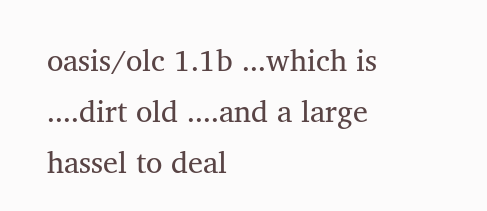oasis/olc 1.1b ...which is ....dirt old ....and a large hassel to deal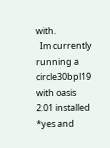with.
  Im currently running a circle30bpl19 with oasis 2.01 installed *yes and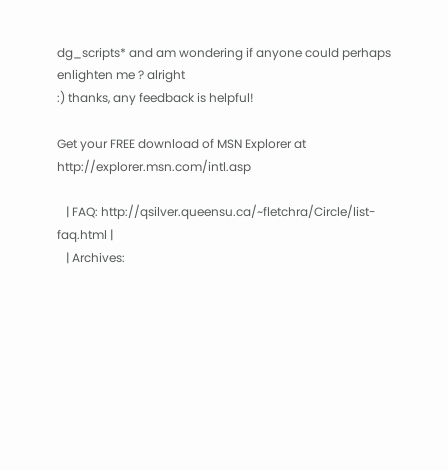dg_scripts* and am wondering if anyone could perhaps enlighten me ? alright
:) thanks, any feedback is helpful!

Get your FREE download of MSN Explorer at http://explorer.msn.com/intl.asp

   | FAQ: http://qsilver.queensu.ca/~fletchra/Circle/list-faq.html |
   | Archives: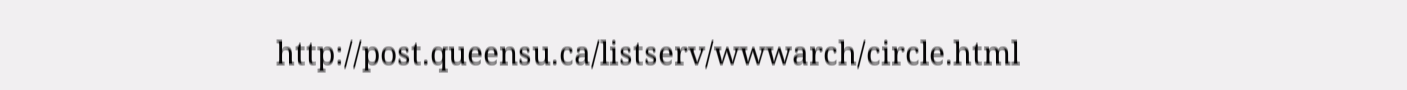http://post.queensu.ca/listserv/wwwarch/circle.html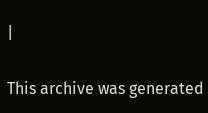|

This archive was generated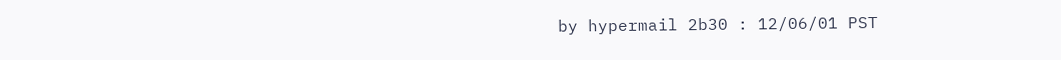by hypermail 2b30 : 12/06/01 PST